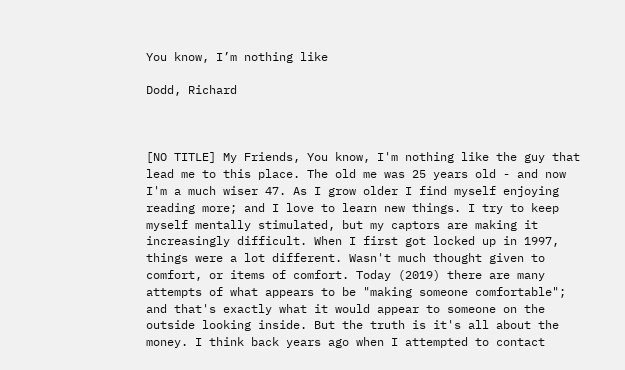You know, I’m nothing like

Dodd, Richard



[NO TITLE] My Friends, You know, I'm nothing like the guy that lead me to this place. The old me was 25 years old - and now I'm a much wiser 47. As I grow older I find myself enjoying reading more; and I love to learn new things. I try to keep myself mentally stimulated, but my captors are making it increasingly difficult. When I first got locked up in 1997, things were a lot different. Wasn't much thought given to comfort, or items of comfort. Today (2019) there are many attempts of what appears to be "making someone comfortable"; and that's exactly what it would appear to someone on the outside looking inside. But the truth is it's all about the money. I think back years ago when I attempted to contact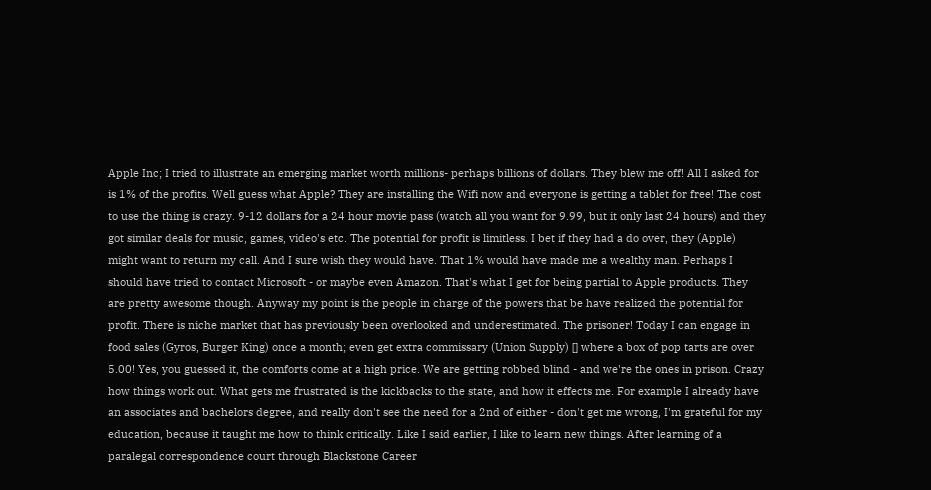Apple Inc; I tried to illustrate an emerging market worth millions- perhaps billions of dollars. They blew me off! All I asked for is 1% of the profits. Well guess what Apple? They are installing the Wifi now and everyone is getting a tablet for free! The cost to use the thing is crazy. 9-12 dollars for a 24 hour movie pass (watch all you want for 9.99, but it only last 24 hours) and they got similar deals for music, games, video's etc. The potential for profit is limitless. I bet if they had a do over, they (Apple) might want to return my call. And I sure wish they would have. That 1% would have made me a wealthy man. Perhaps I should have tried to contact Microsoft - or maybe even Amazon. That's what I get for being partial to Apple products. They are pretty awesome though. Anyway my point is the people in charge of the powers that be have realized the potential for profit. There is niche market that has previously been overlooked and underestimated. The prisoner! Today I can engage in food sales (Gyros, Burger King) once a month; even get extra commissary (Union Supply) [] where a box of pop tarts are over 5.00! Yes, you guessed it, the comforts come at a high price. We are getting robbed blind - and we're the ones in prison. Crazy how things work out. What gets me frustrated is the kickbacks to the state, and how it effects me. For example I already have an associates and bachelors degree, and really don't see the need for a 2nd of either - don't get me wrong, I'm grateful for my education, because it taught me how to think critically. Like I said earlier, I like to learn new things. After learning of a paralegal correspondence court through Blackstone Career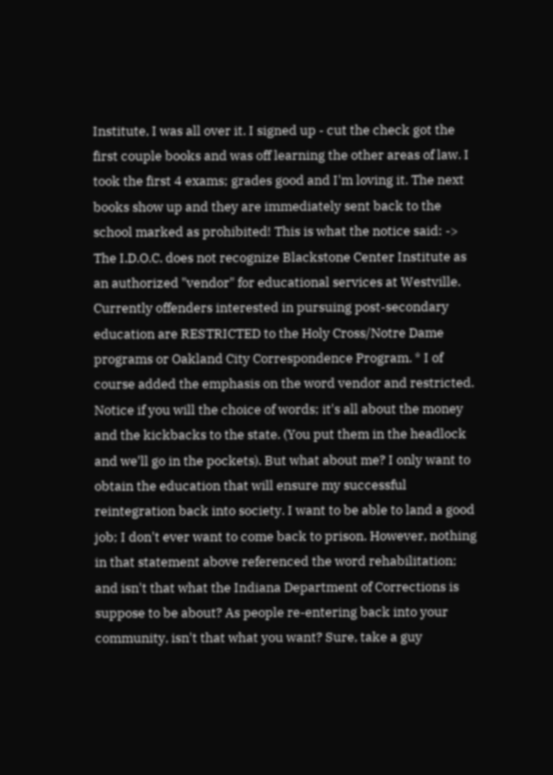Institute, I was all over it. I signed up - cut the check got the first couple books and was off learning the other areas of law. I took the first 4 exams; grades good and I'm loving it. The next books show up and they are immediately sent back to the school marked as prohibited! This is what the notice said: -> The I.D.O.C. does not recognize Blackstone Center Institute as an authorized "vendor" for educational services at Westville. Currently offenders interested in pursuing post-secondary education are RESTRICTED to the Holy Cross/Notre Dame programs or Oakland City Correspondence Program. * I of course added the emphasis on the word vendor and restricted. Notice if you will the choice of words; it's all about the money and the kickbacks to the state. (You put them in the headlock and we'll go in the pockets). But what about me? I only want to obtain the education that will ensure my successful reintegration back into society. I want to be able to land a good job; I don't ever want to come back to prison. However, nothing in that statement above referenced the word rehabilitation; and isn't that what the Indiana Department of Corrections is suppose to be about? As people re-entering back into your community, isn't that what you want? Sure, take a guy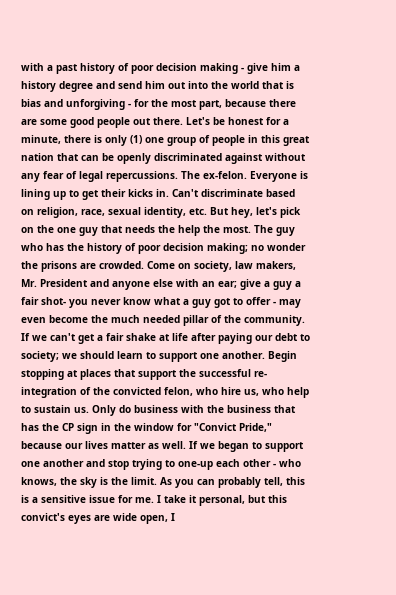with a past history of poor decision making - give him a history degree and send him out into the world that is bias and unforgiving - for the most part, because there are some good people out there. Let's be honest for a minute, there is only (1) one group of people in this great nation that can be openly discriminated against without any fear of legal repercussions. The ex-felon. Everyone is lining up to get their kicks in. Can't discriminate based on religion, race, sexual identity, etc. But hey, let's pick on the one guy that needs the help the most. The guy who has the history of poor decision making; no wonder the prisons are crowded. Come on society, law makers, Mr. President and anyone else with an ear; give a guy a fair shot- you never know what a guy got to offer - may even become the much needed pillar of the community. If we can't get a fair shake at life after paying our debt to society; we should learn to support one another. Begin stopping at places that support the successful re-integration of the convicted felon, who hire us, who help to sustain us. Only do business with the business that has the CP sign in the window for "Convict Pride," because our lives matter as well. If we began to support one another and stop trying to one-up each other - who knows, the sky is the limit. As you can probably tell, this is a sensitive issue for me. I take it personal, but this convict's eyes are wide open, I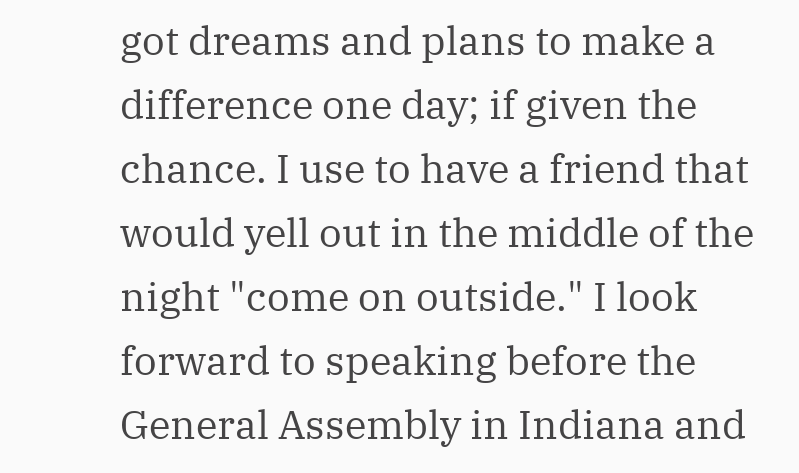got dreams and plans to make a difference one day; if given the chance. I use to have a friend that would yell out in the middle of the night "come on outside." I look forward to speaking before the General Assembly in Indiana and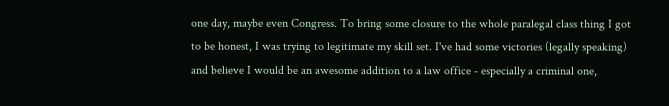one day, maybe even Congress. To bring some closure to the whole paralegal class thing I got to be honest, I was trying to legitimate my skill set. I've had some victories (legally speaking) and believe I would be an awesome addition to a law office - especially a criminal one,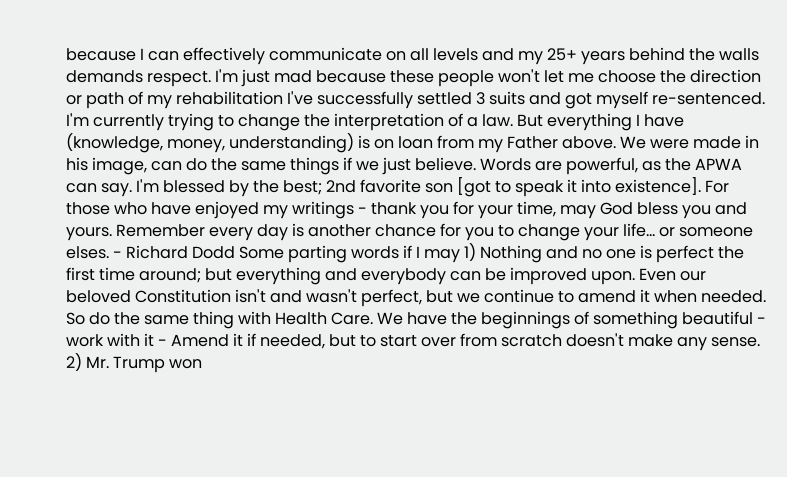because I can effectively communicate on all levels and my 25+ years behind the walls demands respect. I'm just mad because these people won't let me choose the direction or path of my rehabilitation I've successfully settled 3 suits and got myself re-sentenced. I'm currently trying to change the interpretation of a law. But everything I have (knowledge, money, understanding) is on loan from my Father above. We were made in his image, can do the same things if we just believe. Words are powerful, as the APWA can say. I'm blessed by the best; 2nd favorite son [got to speak it into existence]. For those who have enjoyed my writings - thank you for your time, may God bless you and yours. Remember every day is another chance for you to change your life... or someone elses. - Richard Dodd Some parting words if I may 1) Nothing and no one is perfect the first time around; but everything and everybody can be improved upon. Even our beloved Constitution isn't and wasn't perfect, but we continue to amend it when needed. So do the same thing with Health Care. We have the beginnings of something beautiful - work with it - Amend it if needed, but to start over from scratch doesn't make any sense. 2) Mr. Trump won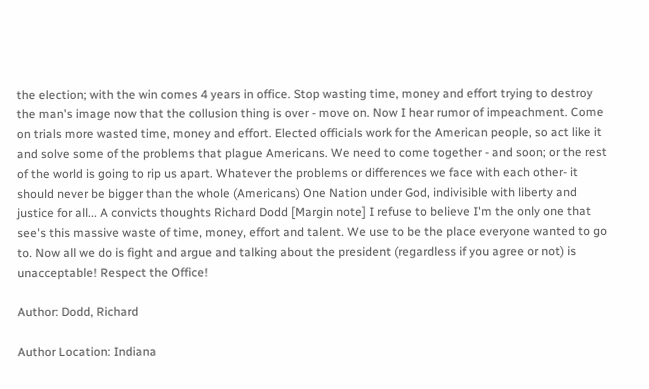the election; with the win comes 4 years in office. Stop wasting time, money and effort trying to destroy the man's image now that the collusion thing is over - move on. Now I hear rumor of impeachment. Come on trials more wasted time, money and effort. Elected officials work for the American people, so act like it and solve some of the problems that plague Americans. We need to come together - and soon; or the rest of the world is going to rip us apart. Whatever the problems or differences we face with each other- it should never be bigger than the whole (Americans) One Nation under God, indivisible with liberty and justice for all... A convicts thoughts Richard Dodd [Margin note] I refuse to believe I'm the only one that see's this massive waste of time, money, effort and talent. We use to be the place everyone wanted to go to. Now all we do is fight and argue and talking about the president (regardless if you agree or not) is unacceptable! Respect the Office!

Author: Dodd, Richard

Author Location: Indiana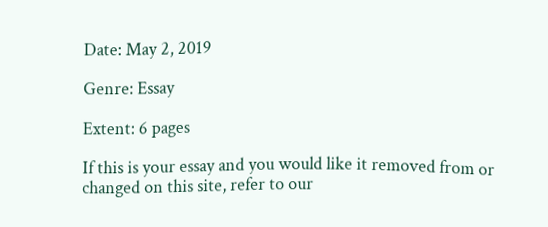Date: May 2, 2019

Genre: Essay

Extent: 6 pages

If this is your essay and you would like it removed from or changed on this site, refer to our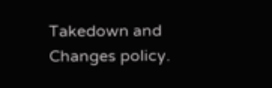Takedown and Changes policy.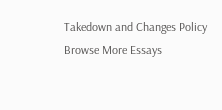Takedown and Changes Policy
Browse More Essays